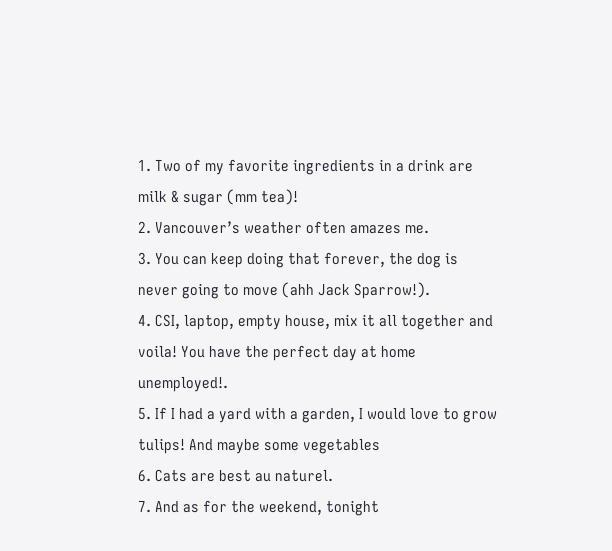1. Two of my favorite ingredients in a drink are milk & sugar (mm tea)!
2. Vancouver’s weather often amazes me.
3. You can keep doing that forever, the dog is never going to move (ahh Jack Sparrow!).
4. CSI, laptop, empty house, mix it all together and voila! You have the perfect day at home unemployed!.
5. If I had a yard with a garden, I would love to grow tulips! And maybe some vegetables
6. Cats are best au naturel.
7. And as for the weekend, tonight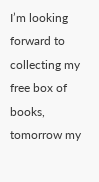I’m looking forward to collecting my free box of books, tomorrow my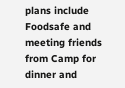plans include Foodsafe and meeting friends from Camp for dinner and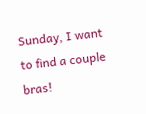Sunday, I want to find a couple bras!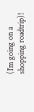(I’m going on a shopping roadtrip)!